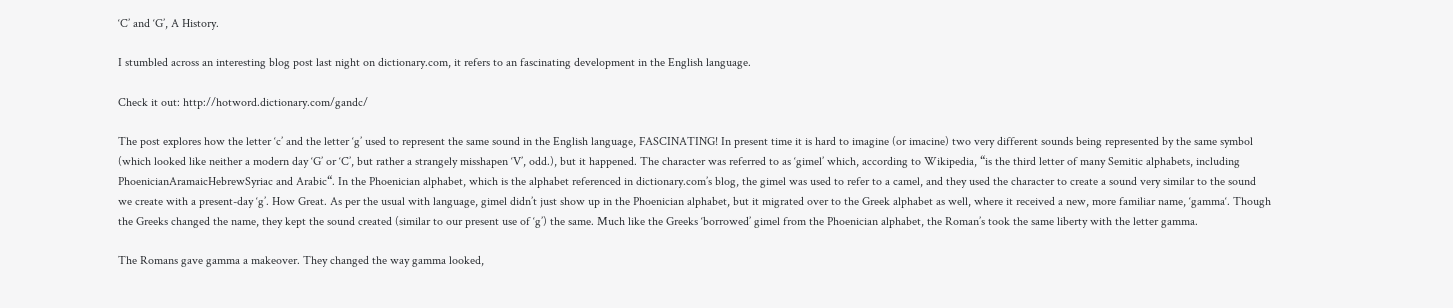‘C’ and ‘G’, A History.

I stumbled across an interesting blog post last night on dictionary.com, it refers to an fascinating development in the English language.

Check it out: http://hotword.dictionary.com/gandc/

The post explores how the letter ‘c’ and the letter ‘g’ used to represent the same sound in the English language, FASCINATING! In present time it is hard to imagine (or imacine) two very different sounds being represented by the same symbol (which looked like neither a modern day ‘G’ or ‘C’, but rather a strangely misshapen ‘V’, odd.), but it happened. The character was referred to as ‘gimel’ which, according to Wikipedia, “is the third letter of many Semitic alphabets, including PhoenicianAramaicHebrewSyriac and Arabic“. In the Phoenician alphabet, which is the alphabet referenced in dictionary.com’s blog, the gimel was used to refer to a camel, and they used the character to create a sound very similar to the sound we create with a present-day ‘g’. How Great. As per the usual with language, gimel didn’t just show up in the Phoenician alphabet, but it migrated over to the Greek alphabet as well, where it received a new, more familiar name, ‘gamma‘. Though the Greeks changed the name, they kept the sound created (similar to our present use of ‘g’) the same. Much like the Greeks ‘borrowed’ gimel from the Phoenician alphabet, the Roman’s took the same liberty with the letter gamma.

The Romans gave gamma a makeover. They changed the way gamma looked,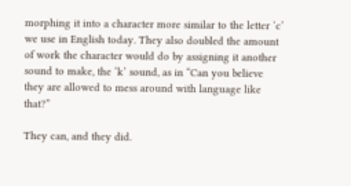morphing it into a character more similar to the letter ‘c’ we use in English today. They also doubled the amount of work the character would do by assigning it another sound to make, the ‘k’ sound, as in “Can you believe they are allowed to mess around with language like that?”

They can, and they did.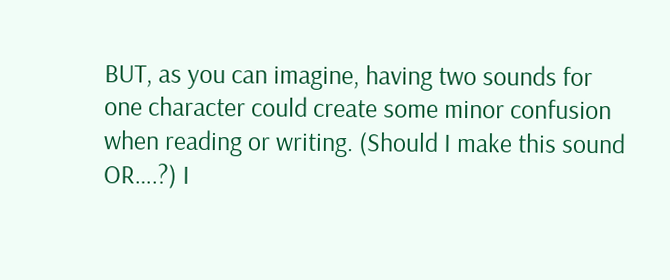BUT, as you can imagine, having two sounds for one character could create some minor confusion when reading or writing. (Should I make this sound OR….?) I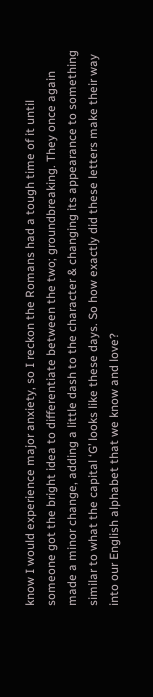know I would experience major anxiety, so I reckon the Romans had a tough time of it until someone got the bright idea to differentiate between the two; groundbreaking. They once again made a minor change, adding a little dash to the character & changing its appearance to something similar to what the capital ‘G’ looks like these days. So how exactly did these letters make their way into our English alphabet that we know and love?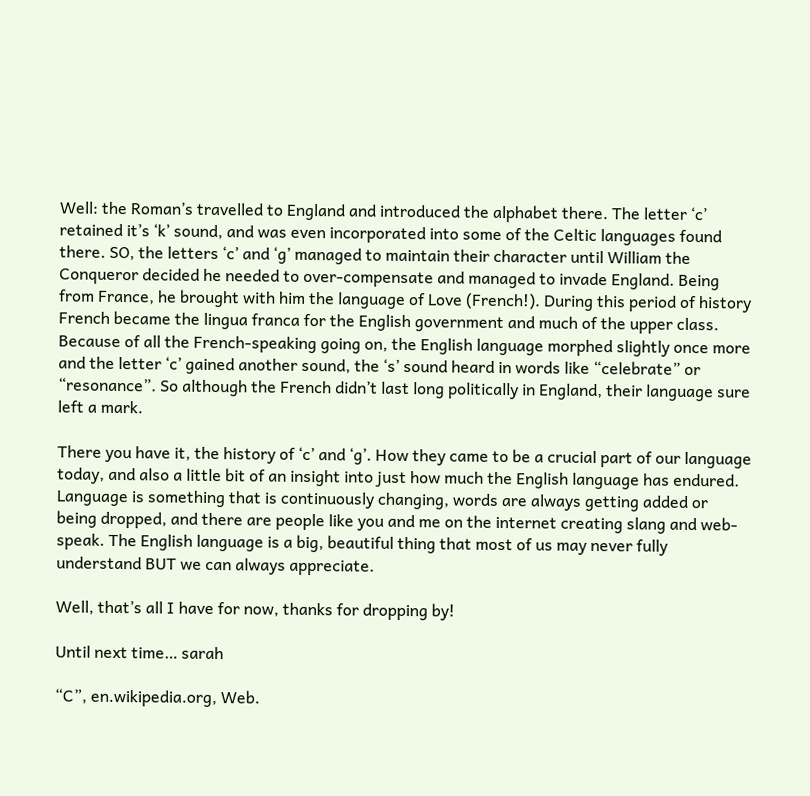Well: the Roman’s travelled to England and introduced the alphabet there. The letter ‘c’ retained it’s ‘k’ sound, and was even incorporated into some of the Celtic languages found there. SO, the letters ‘c’ and ‘g’ managed to maintain their character until William the Conqueror decided he needed to over-compensate and managed to invade England. Being from France, he brought with him the language of Love (French!). During this period of history French became the lingua franca for the English government and much of the upper class. Because of all the French-speaking going on, the English language morphed slightly once more and the letter ‘c’ gained another sound, the ‘s’ sound heard in words like “celebrate” or “resonance”. So although the French didn’t last long politically in England, their language sure left a mark.

There you have it, the history of ‘c’ and ‘g’. How they came to be a crucial part of our language today, and also a little bit of an insight into just how much the English language has endured. Language is something that is continuously changing, words are always getting added or being dropped, and there are people like you and me on the internet creating slang and web-speak. The English language is a big, beautiful thing that most of us may never fully understand BUT we can always appreciate.

Well, that’s all I have for now, thanks for dropping by!

Until next time… sarah

“C”, en.wikipedia.org, Web.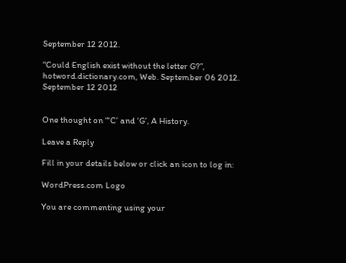September 12 2012.

“Could English exist without the letter G?”, hotword.dictionary.com, Web. September 06 2012. September 12 2012


One thought on “‘C’ and ‘G’, A History.

Leave a Reply

Fill in your details below or click an icon to log in:

WordPress.com Logo

You are commenting using your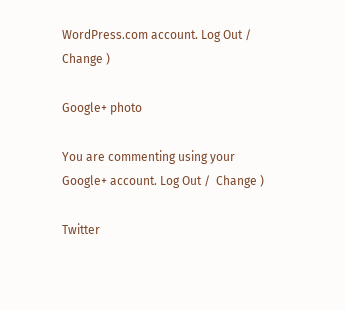WordPress.com account. Log Out /  Change )

Google+ photo

You are commenting using your Google+ account. Log Out /  Change )

Twitter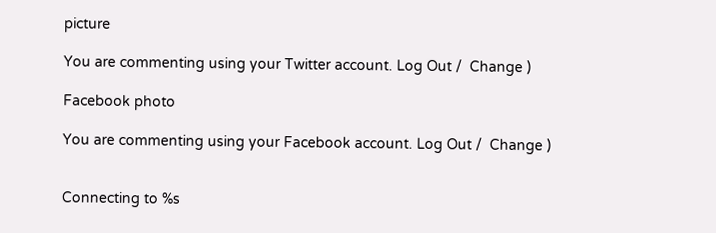picture

You are commenting using your Twitter account. Log Out /  Change )

Facebook photo

You are commenting using your Facebook account. Log Out /  Change )


Connecting to %s